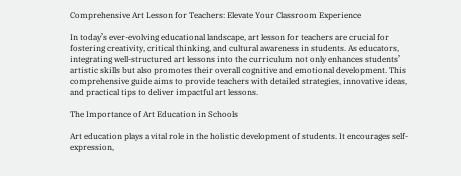Comprehensive Art Lesson for Teachers: Elevate Your Classroom Experience

In today’s ever-evolving educational landscape, art lesson for teachers are crucial for fostering creativity, critical thinking, and cultural awareness in students. As educators, integrating well-structured art lessons into the curriculum not only enhances students’ artistic skills but also promotes their overall cognitive and emotional development. This comprehensive guide aims to provide teachers with detailed strategies, innovative ideas, and practical tips to deliver impactful art lessons.

The Importance of Art Education in Schools

Art education plays a vital role in the holistic development of students. It encourages self-expression,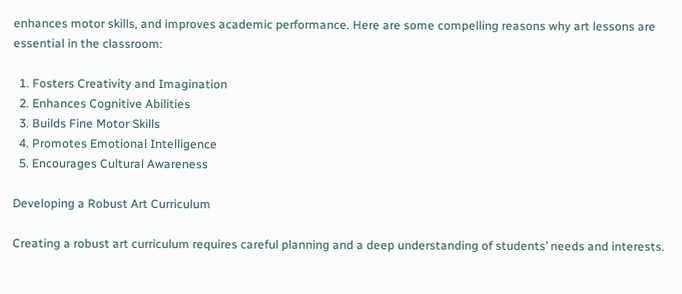enhances motor skills, and improves academic performance. Here are some compelling reasons why art lessons are essential in the classroom:

  1. Fosters Creativity and Imagination
  2. Enhances Cognitive Abilities
  3. Builds Fine Motor Skills
  4. Promotes Emotional Intelligence
  5. Encourages Cultural Awareness

Developing a Robust Art Curriculum

Creating a robust art curriculum requires careful planning and a deep understanding of students’ needs and interests.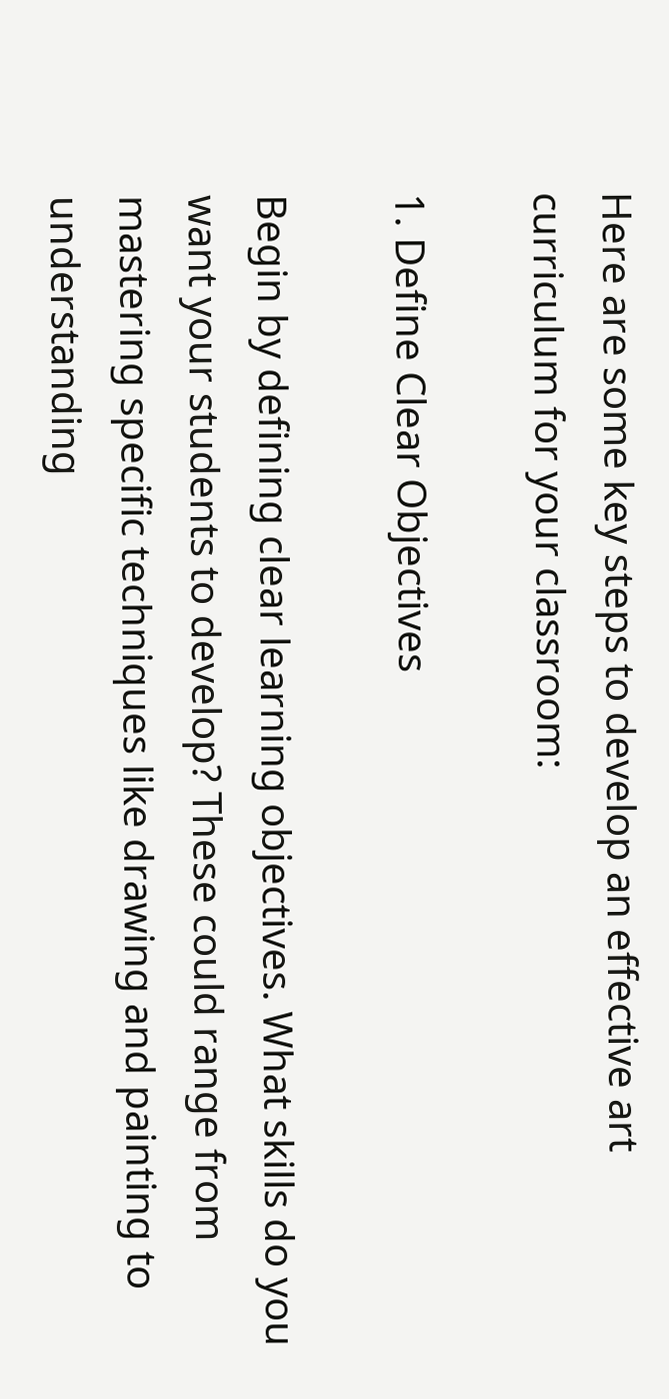Here are some key steps to develop an effective art curriculum for your classroom:

1. Define Clear Objectives

Begin by defining clear learning objectives. What skills do you want your students to develop? These could range from mastering specific techniques like drawing and painting to understanding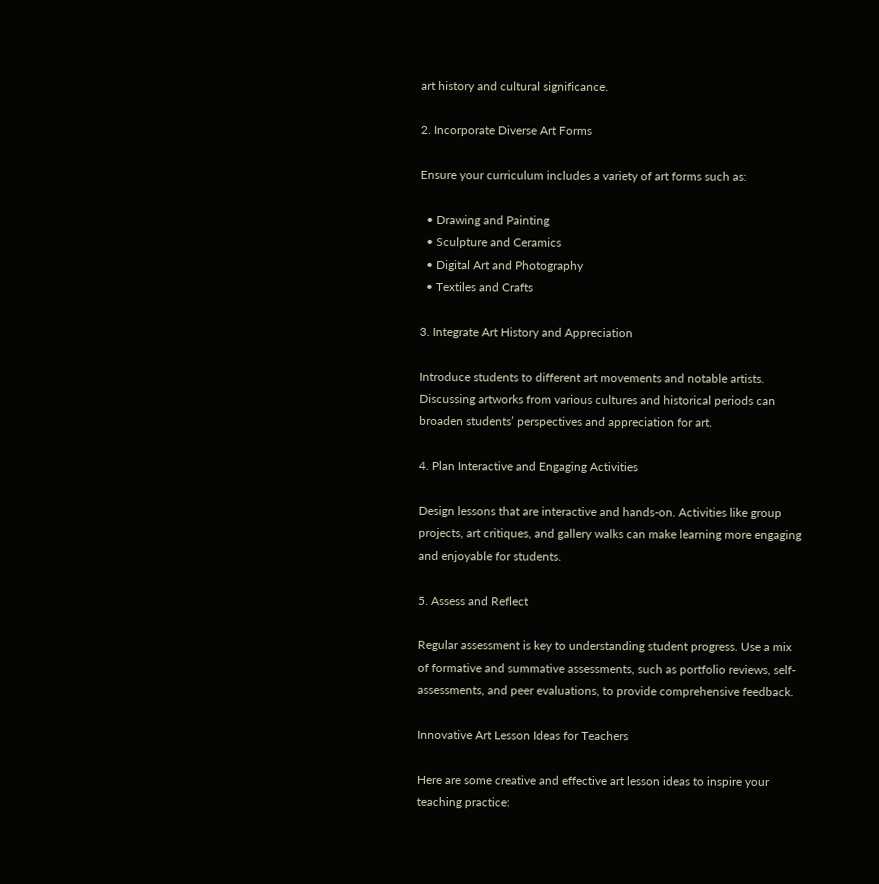art history and cultural significance.

2. Incorporate Diverse Art Forms

Ensure your curriculum includes a variety of art forms such as:

  • Drawing and Painting
  • Sculpture and Ceramics
  • Digital Art and Photography
  • Textiles and Crafts

3. Integrate Art History and Appreciation

Introduce students to different art movements and notable artists. Discussing artworks from various cultures and historical periods can broaden students’ perspectives and appreciation for art.

4. Plan Interactive and Engaging Activities

Design lessons that are interactive and hands-on. Activities like group projects, art critiques, and gallery walks can make learning more engaging and enjoyable for students.

5. Assess and Reflect

Regular assessment is key to understanding student progress. Use a mix of formative and summative assessments, such as portfolio reviews, self-assessments, and peer evaluations, to provide comprehensive feedback.

Innovative Art Lesson Ideas for Teachers

Here are some creative and effective art lesson ideas to inspire your teaching practice: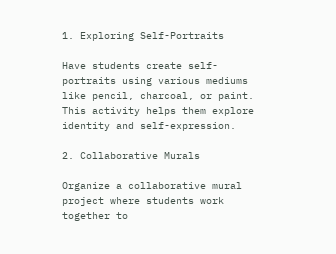1. Exploring Self-Portraits

Have students create self-portraits using various mediums like pencil, charcoal, or paint. This activity helps them explore identity and self-expression.

2. Collaborative Murals

Organize a collaborative mural project where students work together to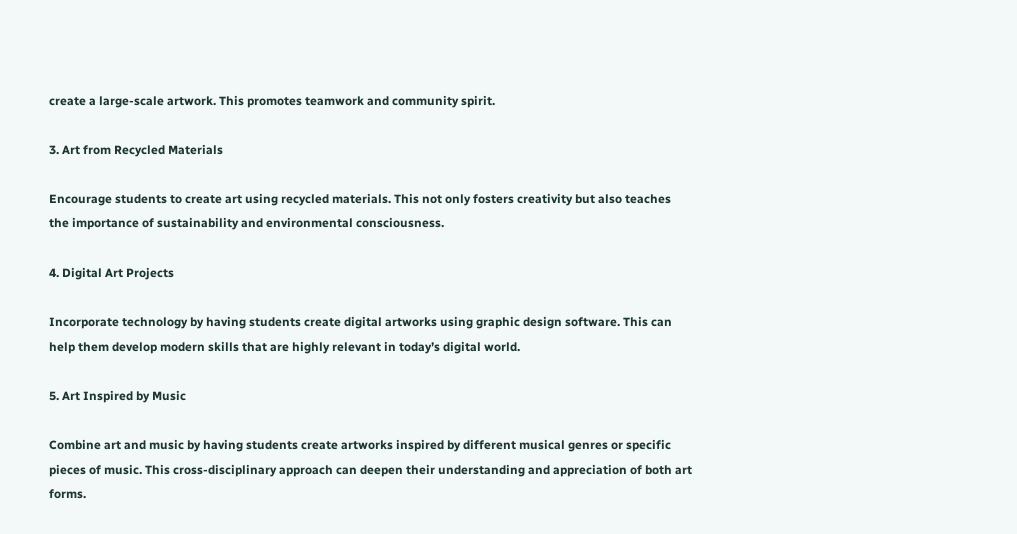create a large-scale artwork. This promotes teamwork and community spirit.

3. Art from Recycled Materials

Encourage students to create art using recycled materials. This not only fosters creativity but also teaches the importance of sustainability and environmental consciousness.

4. Digital Art Projects

Incorporate technology by having students create digital artworks using graphic design software. This can help them develop modern skills that are highly relevant in today’s digital world.

5. Art Inspired by Music

Combine art and music by having students create artworks inspired by different musical genres or specific pieces of music. This cross-disciplinary approach can deepen their understanding and appreciation of both art forms.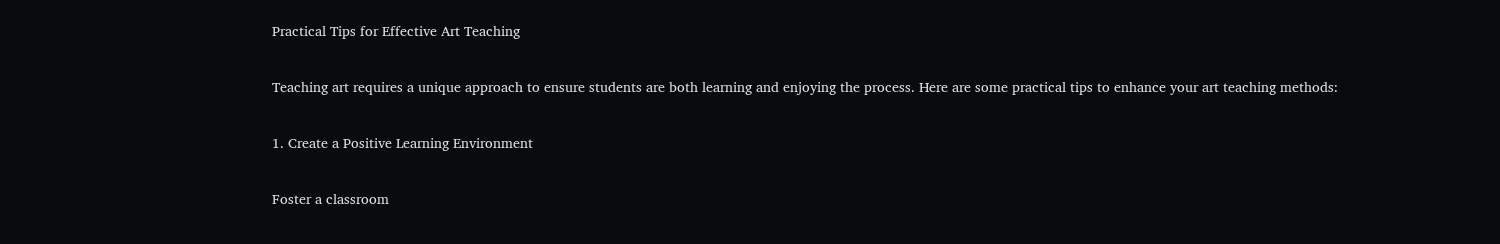Practical Tips for Effective Art Teaching

Teaching art requires a unique approach to ensure students are both learning and enjoying the process. Here are some practical tips to enhance your art teaching methods:

1. Create a Positive Learning Environment

Foster a classroom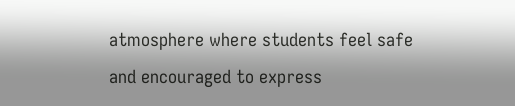atmosphere where students feel safe and encouraged to express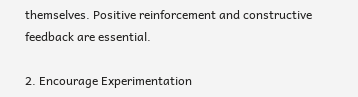themselves. Positive reinforcement and constructive feedback are essential.

2. Encourage Experimentation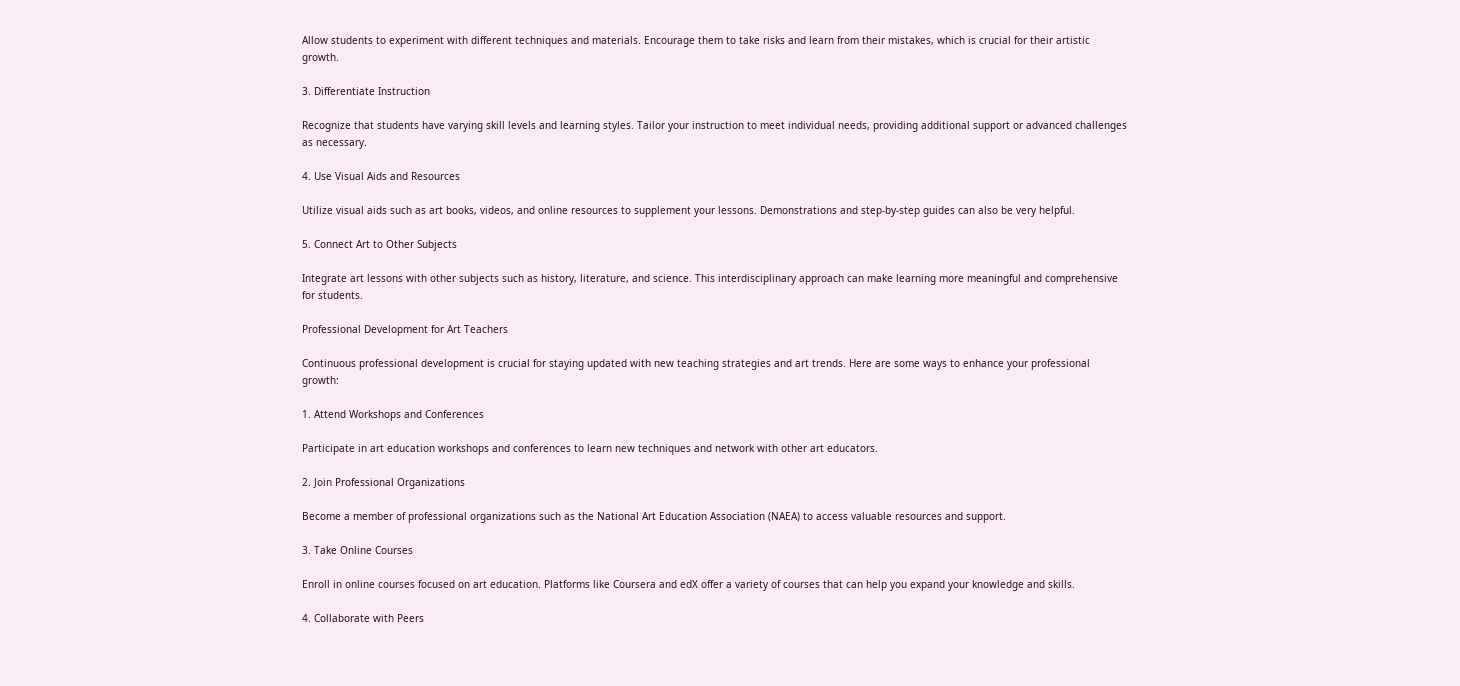Allow students to experiment with different techniques and materials. Encourage them to take risks and learn from their mistakes, which is crucial for their artistic growth.

3. Differentiate Instruction

Recognize that students have varying skill levels and learning styles. Tailor your instruction to meet individual needs, providing additional support or advanced challenges as necessary.

4. Use Visual Aids and Resources

Utilize visual aids such as art books, videos, and online resources to supplement your lessons. Demonstrations and step-by-step guides can also be very helpful.

5. Connect Art to Other Subjects

Integrate art lessons with other subjects such as history, literature, and science. This interdisciplinary approach can make learning more meaningful and comprehensive for students.

Professional Development for Art Teachers

Continuous professional development is crucial for staying updated with new teaching strategies and art trends. Here are some ways to enhance your professional growth:

1. Attend Workshops and Conferences

Participate in art education workshops and conferences to learn new techniques and network with other art educators.

2. Join Professional Organizations

Become a member of professional organizations such as the National Art Education Association (NAEA) to access valuable resources and support.

3. Take Online Courses

Enroll in online courses focused on art education. Platforms like Coursera and edX offer a variety of courses that can help you expand your knowledge and skills.

4. Collaborate with Peers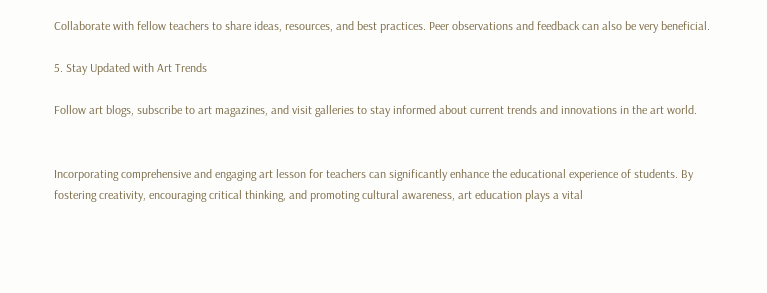Collaborate with fellow teachers to share ideas, resources, and best practices. Peer observations and feedback can also be very beneficial.

5. Stay Updated with Art Trends

Follow art blogs, subscribe to art magazines, and visit galleries to stay informed about current trends and innovations in the art world.


Incorporating comprehensive and engaging art lesson for teachers can significantly enhance the educational experience of students. By fostering creativity, encouraging critical thinking, and promoting cultural awareness, art education plays a vital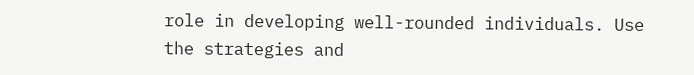role in developing well-rounded individuals. Use the strategies and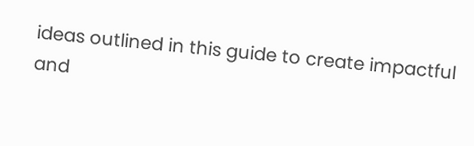ideas outlined in this guide to create impactful and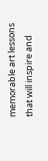memorable art lessons that will inspire and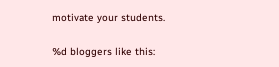motivate your students.

%d bloggers like this: